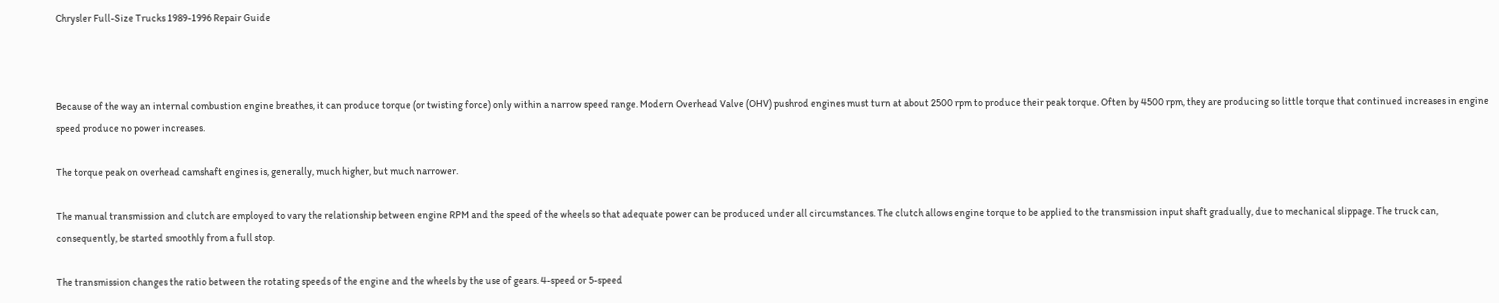Chrysler Full-Size Trucks 1989-1996 Repair Guide



Because of the way an internal combustion engine breathes, it can produce torque (or twisting force) only within a narrow speed range. Modern Overhead Valve (OHV) pushrod engines must turn at about 2500 rpm to produce their peak torque. Often by 4500 rpm, they are producing so little torque that continued increases in engine speed produce no power increases.

The torque peak on overhead camshaft engines is, generally, much higher, but much narrower.

The manual transmission and clutch are employed to vary the relationship between engine RPM and the speed of the wheels so that adequate power can be produced under all circumstances. The clutch allows engine torque to be applied to the transmission input shaft gradually, due to mechanical slippage. The truck can, consequently, be started smoothly from a full stop.

The transmission changes the ratio between the rotating speeds of the engine and the wheels by the use of gears. 4-speed or 5-speed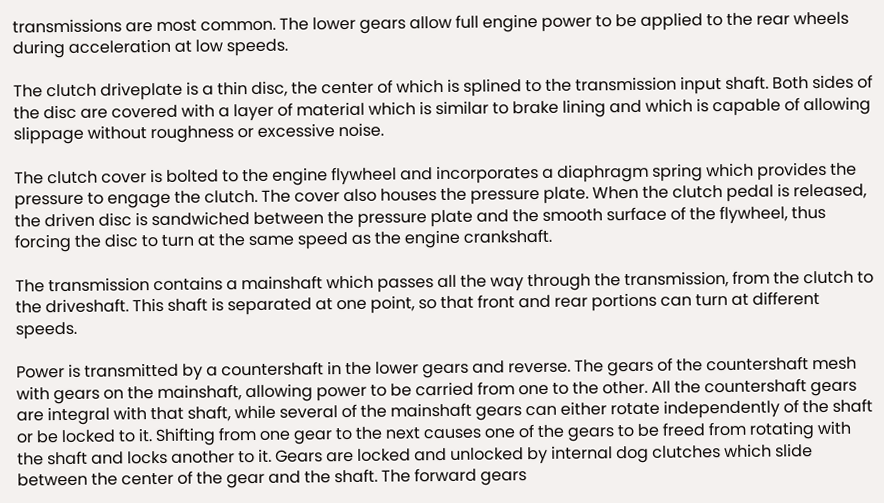transmissions are most common. The lower gears allow full engine power to be applied to the rear wheels during acceleration at low speeds.

The clutch driveplate is a thin disc, the center of which is splined to the transmission input shaft. Both sides of the disc are covered with a layer of material which is similar to brake lining and which is capable of allowing slippage without roughness or excessive noise.

The clutch cover is bolted to the engine flywheel and incorporates a diaphragm spring which provides the pressure to engage the clutch. The cover also houses the pressure plate. When the clutch pedal is released, the driven disc is sandwiched between the pressure plate and the smooth surface of the flywheel, thus forcing the disc to turn at the same speed as the engine crankshaft.

The transmission contains a mainshaft which passes all the way through the transmission, from the clutch to the driveshaft. This shaft is separated at one point, so that front and rear portions can turn at different speeds.

Power is transmitted by a countershaft in the lower gears and reverse. The gears of the countershaft mesh with gears on the mainshaft, allowing power to be carried from one to the other. All the countershaft gears are integral with that shaft, while several of the mainshaft gears can either rotate independently of the shaft or be locked to it. Shifting from one gear to the next causes one of the gears to be freed from rotating with the shaft and locks another to it. Gears are locked and unlocked by internal dog clutches which slide between the center of the gear and the shaft. The forward gears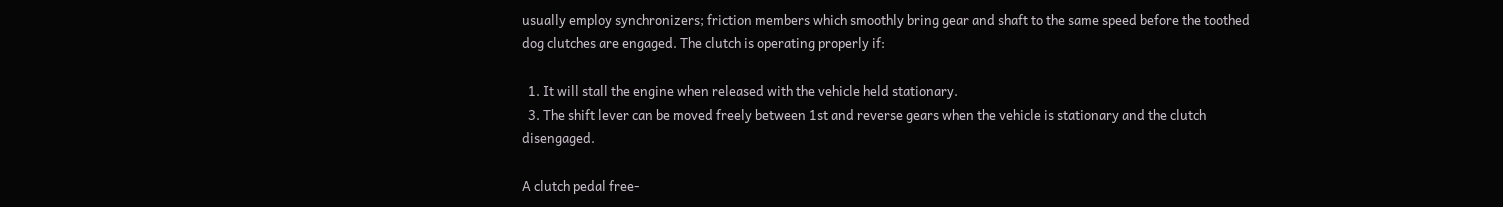usually employ synchronizers; friction members which smoothly bring gear and shaft to the same speed before the toothed dog clutches are engaged. The clutch is operating properly if:

  1. It will stall the engine when released with the vehicle held stationary.
  3. The shift lever can be moved freely between 1st and reverse gears when the vehicle is stationary and the clutch disengaged.

A clutch pedal free-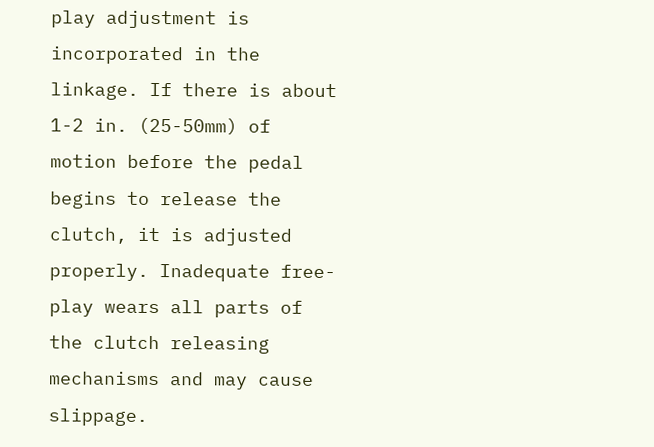play adjustment is incorporated in the linkage. If there is about 1-2 in. (25-50mm) of motion before the pedal begins to release the clutch, it is adjusted properly. Inadequate free-play wears all parts of the clutch releasing mechanisms and may cause slippage.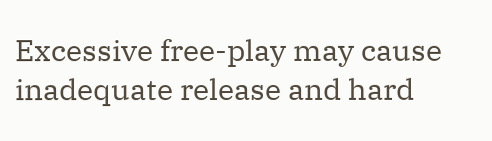Excessive free-play may cause inadequate release and hard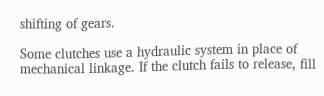shifting of gears.

Some clutches use a hydraulic system in place of mechanical linkage. If the clutch fails to release, fill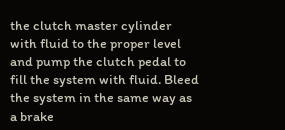the clutch master cylinder with fluid to the proper level and pump the clutch pedal to fill the system with fluid. Bleed the system in the same way as a brake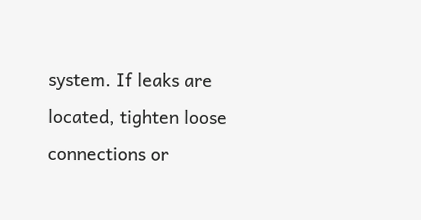system. If leaks are located, tighten loose connections or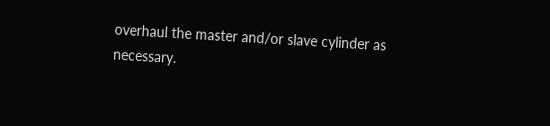overhaul the master and/or slave cylinder as necessary.